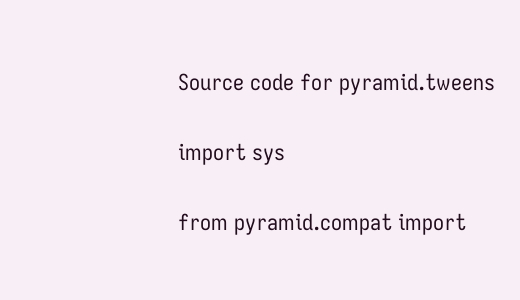Source code for pyramid.tweens

import sys

from pyramid.compat import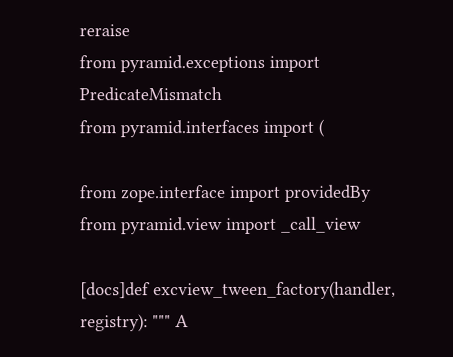reraise
from pyramid.exceptions import PredicateMismatch
from pyramid.interfaces import (

from zope.interface import providedBy
from pyramid.view import _call_view

[docs]def excview_tween_factory(handler, registry): """ A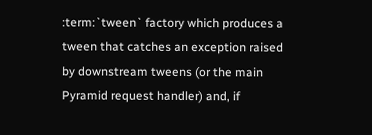:term:`tween` factory which produces a tween that catches an exception raised by downstream tweens (or the main Pyramid request handler) and, if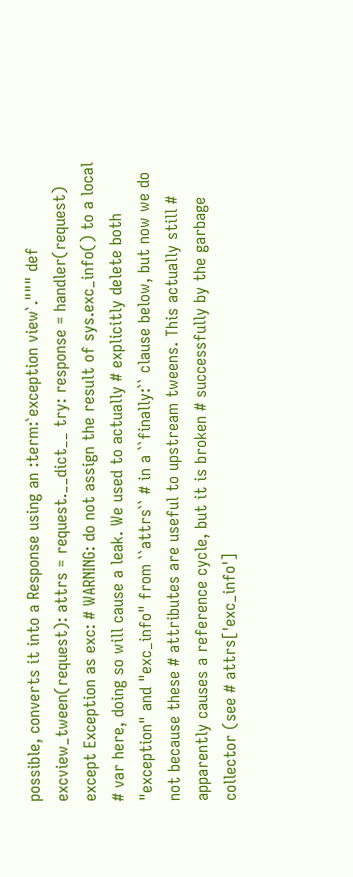possible, converts it into a Response using an :term:`exception view`.""" def excview_tween(request): attrs = request.__dict__ try: response = handler(request) except Exception as exc: # WARNING: do not assign the result of sys.exc_info() to a local # var here, doing so will cause a leak. We used to actually # explicitly delete both "exception" and "exc_info" from ``attrs`` # in a ``finally:`` clause below, but now we do not because these # attributes are useful to upstream tweens. This actually still # apparently causes a reference cycle, but it is broken # successfully by the garbage collector (see # attrs['exc_info']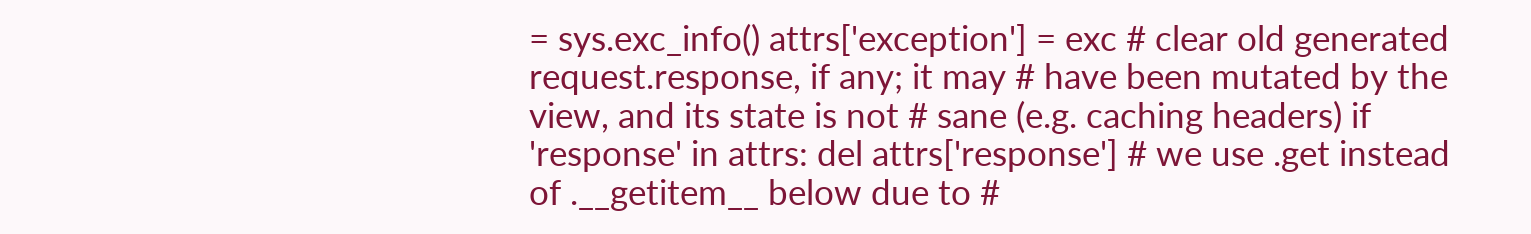= sys.exc_info() attrs['exception'] = exc # clear old generated request.response, if any; it may # have been mutated by the view, and its state is not # sane (e.g. caching headers) if 'response' in attrs: del attrs['response'] # we use .get instead of .__getitem__ below due to #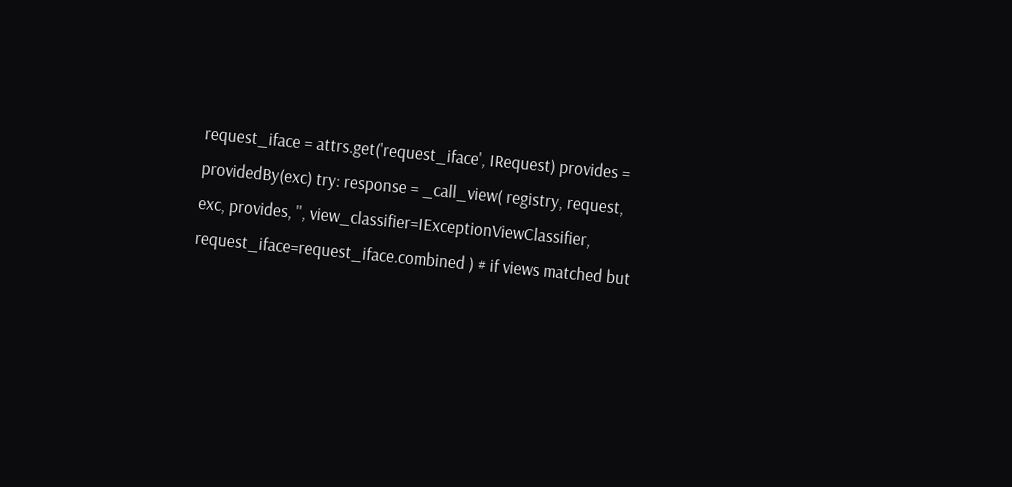request_iface = attrs.get('request_iface', IRequest) provides = providedBy(exc) try: response = _call_view( registry, request, exc, provides, '', view_classifier=IExceptionViewClassifier, request_iface=request_iface.combined ) # if views matched but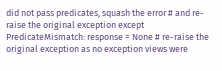did not pass predicates, squash the error # and re-raise the original exception except PredicateMismatch: response = None # re-raise the original exception as no exception views were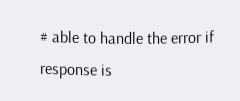# able to handle the error if response is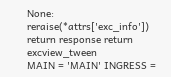None: reraise(*attrs['exc_info']) return response return excview_tween
MAIN = 'MAIN' INGRESS =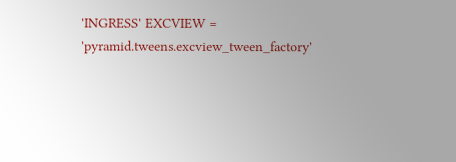'INGRESS' EXCVIEW = 'pyramid.tweens.excview_tween_factory'